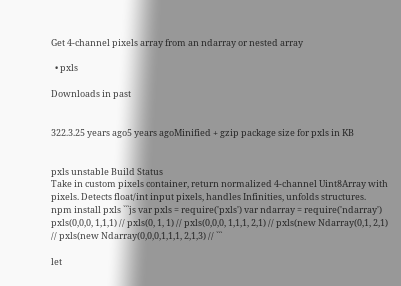Get 4-channel pixels array from an ndarray or nested array

  • pxls

Downloads in past


322.3.25 years ago5 years agoMinified + gzip package size for pxls in KB


pxls unstable Build Status
Take in custom pixels container, return normalized 4-channel Uint8Array with pixels. Detects float/int input pixels, handles Infinities, unfolds structures. npm install pxls ```js var pxls = require('pxls') var ndarray = require('ndarray') pxls(0,0,0, 1,1,1) // pxls(0, 1, 1) // pxls(0,0,0, 1,1,1, 2,1) // pxls(new Ndarray(0,1, 2,1) // pxls(new Ndarray(0,0,0,1,1,1, 2,1,3) // ```

let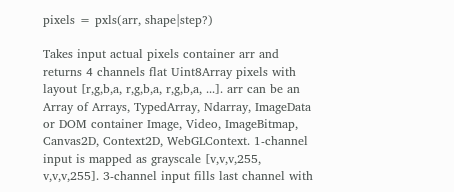pixels = pxls(arr, shape|step?)

Takes input actual pixels container arr and returns 4 channels flat Uint8Array pixels with layout [r,g,b,a, r,g,b,a, r,g,b,a, ...]. arr can be an Array of Arrays, TypedArray, Ndarray, ImageData or DOM container Image, Video, ImageBitmap, Canvas2D, Context2D, WebGLContext. 1-channel input is mapped as grayscale [v,v,v,255, v,v,v,255]. 3-channel input fills last channel with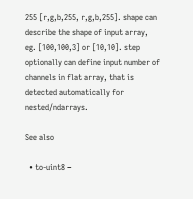255 [r,g,b,255, r,g,b,255]. shape can describe the shape of input array, eg. [100,100,3] or [10,10]. step optionally can define input number of channels in flat array, that is detected automatically for nested/ndarrays.

See also

  • to-uint8 −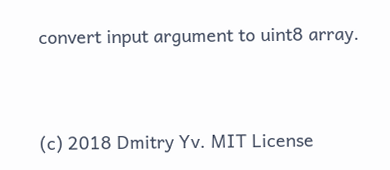convert input argument to uint8 array.


(c) 2018 Dmitry Yv. MIT License